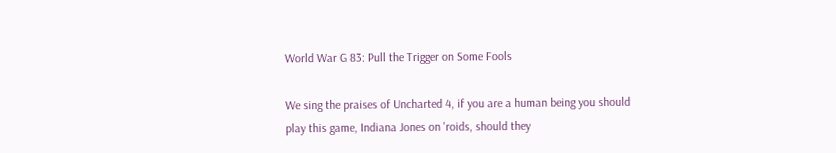World War G 83: Pull the Trigger on Some Fools

We sing the praises of Uncharted 4, if you are a human being you should play this game, Indiana Jones on 'roids, should they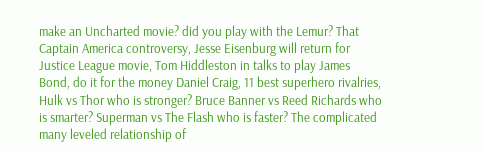make an Uncharted movie? did you play with the Lemur? That Captain America controversy, Jesse Eisenburg will return for Justice League movie, Tom Hiddleston in talks to play James Bond, do it for the money Daniel Craig, 11 best superhero rivalries, Hulk vs Thor who is stronger? Bruce Banner vs Reed Richards who is smarter? Superman vs The Flash who is faster? The complicated many leveled relationship of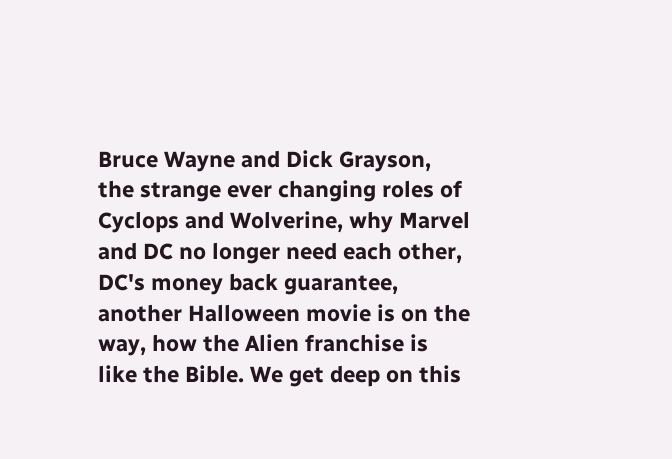Bruce Wayne and Dick Grayson, the strange ever changing roles of Cyclops and Wolverine, why Marvel and DC no longer need each other, DC's money back guarantee, another Halloween movie is on the way, how the Alien franchise is like the Bible. We get deep on this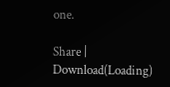one.

Share | Download(Loading)